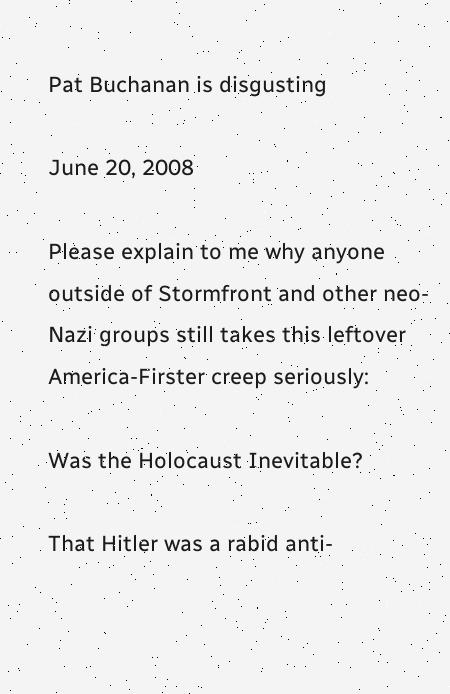Pat Buchanan is disgusting

June 20, 2008

Please explain to me why anyone outside of Stormfront and other neo-Nazi groups still takes this leftover America-Firster creep seriously:

Was the Holocaust Inevitable?

That Hitler was a rabid anti-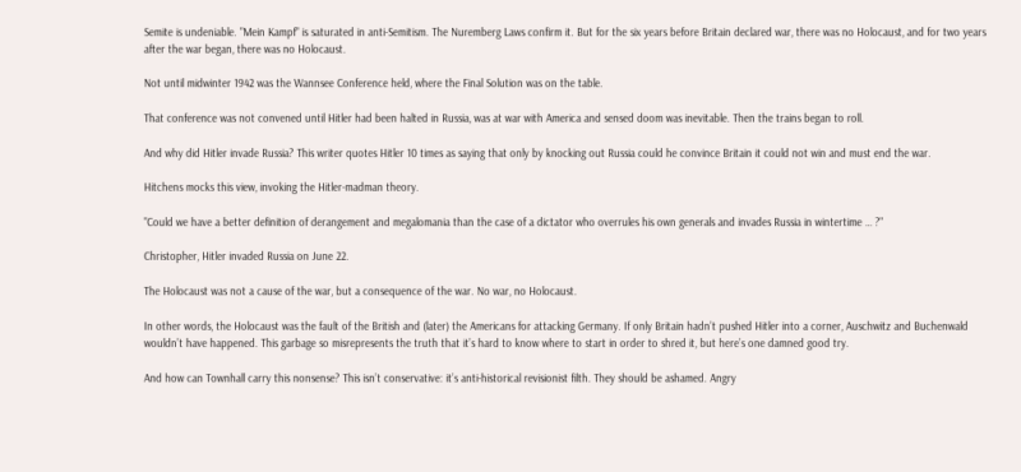Semite is undeniable. "Mein Kampf" is saturated in anti-Semitism. The Nuremberg Laws confirm it. But for the six years before Britain declared war, there was no Holocaust, and for two years after the war began, there was no Holocaust.

Not until midwinter 1942 was the Wannsee Conference held, where the Final Solution was on the table.

That conference was not convened until Hitler had been halted in Russia, was at war with America and sensed doom was inevitable. Then the trains began to roll.

And why did Hitler invade Russia? This writer quotes Hitler 10 times as saying that only by knocking out Russia could he convince Britain it could not win and must end the war.

Hitchens mocks this view, invoking the Hitler-madman theory.

"Could we have a better definition of derangement and megalomania than the case of a dictator who overrules his own generals and invades Russia in wintertime … ?"

Christopher, Hitler invaded Russia on June 22.

The Holocaust was not a cause of the war, but a consequence of the war. No war, no Holocaust.

In other words, the Holocaust was the fault of the British and (later) the Americans for attacking Germany. If only Britain hadn’t pushed Hitler into a corner, Auschwitz and Buchenwald wouldn’t have happened. This garbage so misrepresents the truth that it’s hard to know where to start in order to shred it, but here’s one damned good try.

And how can Townhall carry this nonsense? This isn’t conservative: it’s anti-historical revisionist filth. They should be ashamed. Angry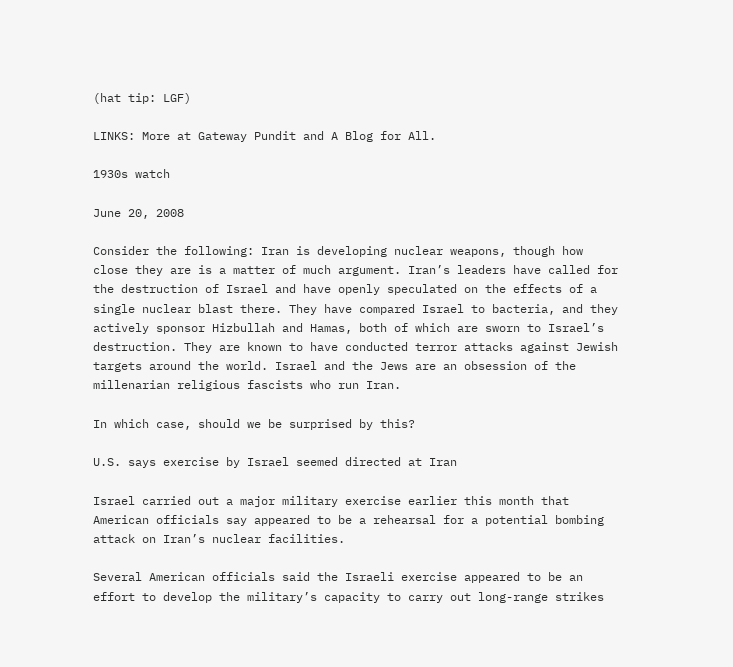(hat tip: LGF)

LINKS: More at Gateway Pundit and A Blog for All.

1930s watch

June 20, 2008

Consider the following: Iran is developing nuclear weapons, though how close they are is a matter of much argument. Iran’s leaders have called for the destruction of Israel and have openly speculated on the effects of a single nuclear blast there. They have compared Israel to bacteria, and they actively sponsor Hizbullah and Hamas, both of which are sworn to Israel’s destruction. They are known to have conducted terror attacks against Jewish targets around the world. Israel and the Jews are an obsession of the millenarian religious fascists who run Iran.

In which case, should we be surprised by this?

U.S. says exercise by Israel seemed directed at Iran

Israel carried out a major military exercise earlier this month that American officials say appeared to be a rehearsal for a potential bombing attack on Iran’s nuclear facilities.

Several American officials said the Israeli exercise appeared to be an effort to develop the military’s capacity to carry out long-range strikes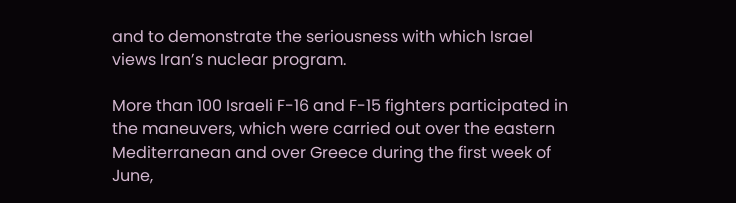and to demonstrate the seriousness with which Israel views Iran’s nuclear program.

More than 100 Israeli F-16 and F-15 fighters participated in the maneuvers, which were carried out over the eastern Mediterranean and over Greece during the first week of June,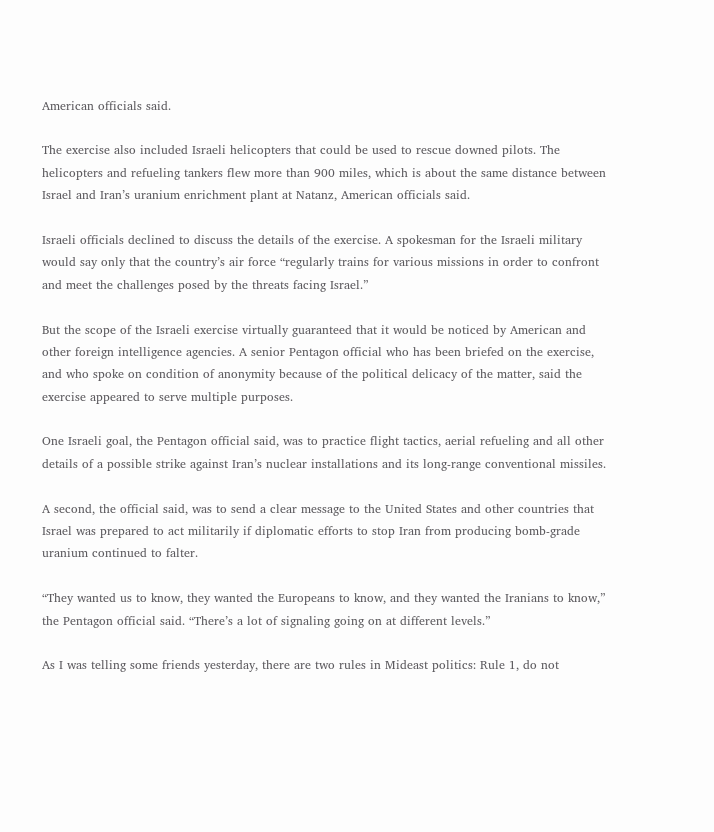American officials said.

The exercise also included Israeli helicopters that could be used to rescue downed pilots. The helicopters and refueling tankers flew more than 900 miles, which is about the same distance between Israel and Iran’s uranium enrichment plant at Natanz, American officials said.

Israeli officials declined to discuss the details of the exercise. A spokesman for the Israeli military would say only that the country’s air force “regularly trains for various missions in order to confront and meet the challenges posed by the threats facing Israel.”

But the scope of the Israeli exercise virtually guaranteed that it would be noticed by American and other foreign intelligence agencies. A senior Pentagon official who has been briefed on the exercise, and who spoke on condition of anonymity because of the political delicacy of the matter, said the exercise appeared to serve multiple purposes.

One Israeli goal, the Pentagon official said, was to practice flight tactics, aerial refueling and all other details of a possible strike against Iran’s nuclear installations and its long-range conventional missiles.

A second, the official said, was to send a clear message to the United States and other countries that Israel was prepared to act militarily if diplomatic efforts to stop Iran from producing bomb-grade uranium continued to falter.

“They wanted us to know, they wanted the Europeans to know, and they wanted the Iranians to know,” the Pentagon official said. “There’s a lot of signaling going on at different levels.”

As I was telling some friends yesterday, there are two rules in Mideast politics: Rule 1, do not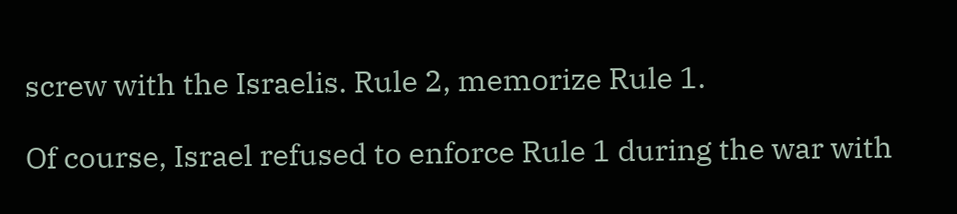screw with the Israelis. Rule 2, memorize Rule 1.

Of course, Israel refused to enforce Rule 1 during the war with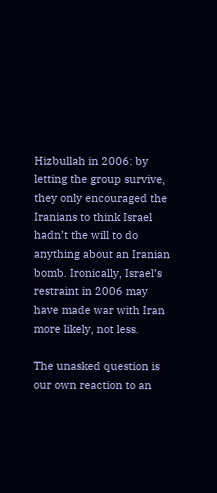Hizbullah in 2006: by letting the group survive, they only encouraged the Iranians to think Israel hadn’t the will to do anything about an Iranian bomb. Ironically, Israel’s restraint in 2006 may have made war with Iran more likely, not less.

The unasked question is our own reaction to an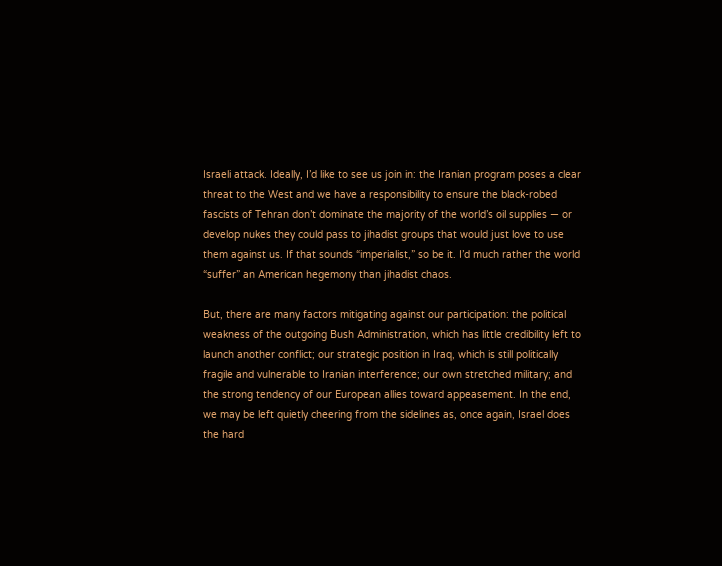Israeli attack. Ideally, I’d like to see us join in: the Iranian program poses a clear threat to the West and we have a responsibility to ensure the black-robed fascists of Tehran don’t dominate the majority of the world’s oil supplies — or develop nukes they could pass to jihadist groups that would just love to use them against us. If that sounds “imperialist,” so be it. I’d much rather the world “suffer” an American hegemony than jihadist chaos.

But, there are many factors mitigating against our participation: the political weakness of the outgoing Bush Administration, which has little credibility left to launch another conflict; our strategic position in Iraq, which is still politically fragile and vulnerable to Iranian interference; our own stretched military; and the strong tendency of our European allies toward appeasement. In the end, we may be left quietly cheering from the sidelines as, once again, Israel does the hard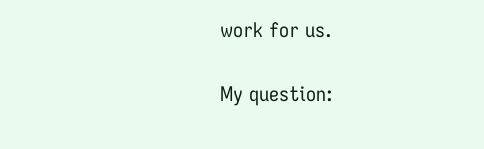work for us.

My question: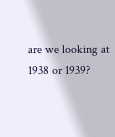are we looking at 1938 or 1939?